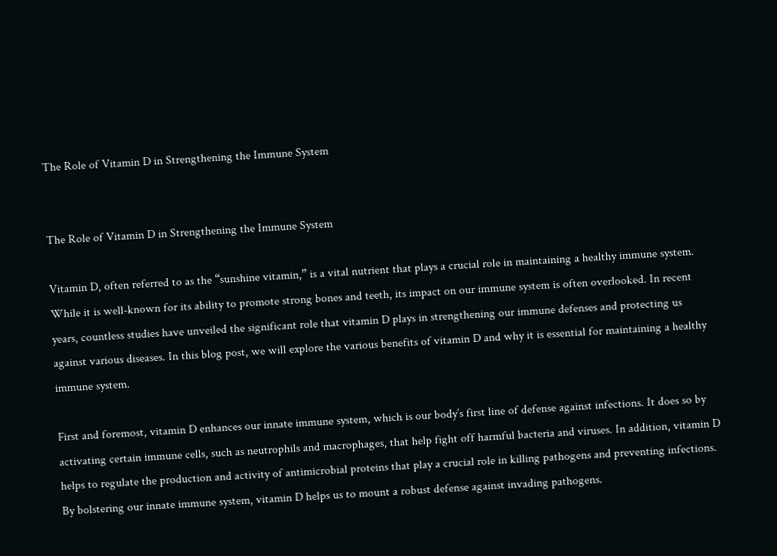The Role of Vitamin D in Strengthening the Immune System


The Role of Vitamin D in Strengthening the Immune System

Vitamin D, often referred to as the “sunshine vitamin,” is a vital nutrient that plays a crucial role in maintaining a healthy immune system. While it is well-known for its ability to promote strong bones and teeth, its impact on our immune system is often overlooked. In recent years, countless studies have unveiled the significant role that vitamin D plays in strengthening our immune defenses and protecting us against various diseases. In this blog post, we will explore the various benefits of vitamin D and why it is essential for maintaining a healthy immune system.

First and foremost, vitamin D enhances our innate immune system, which is our body’s first line of defense against infections. It does so by activating certain immune cells, such as neutrophils and macrophages, that help fight off harmful bacteria and viruses. In addition, vitamin D helps to regulate the production and activity of antimicrobial proteins that play a crucial role in killing pathogens and preventing infections. By bolstering our innate immune system, vitamin D helps us to mount a robust defense against invading pathogens.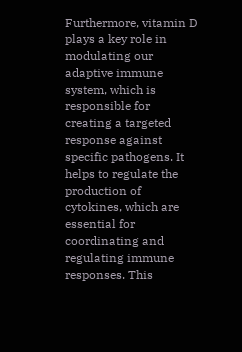Furthermore, vitamin D plays a key role in modulating our adaptive immune system, which is responsible for creating a targeted response against specific pathogens. It helps to regulate the production of cytokines, which are essential for coordinating and regulating immune responses. This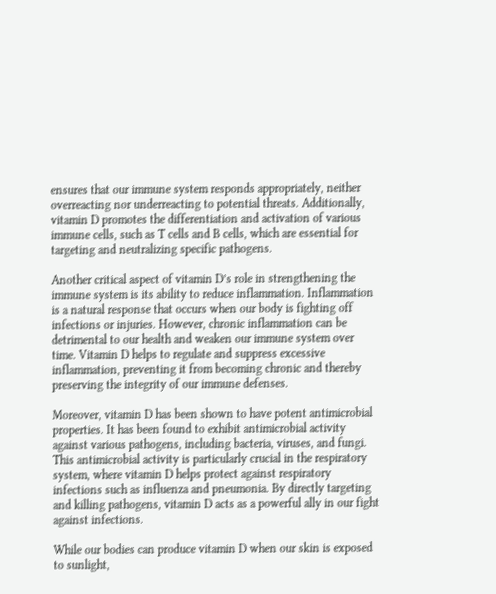ensures that our immune system responds appropriately, neither overreacting nor underreacting to potential threats. Additionally, vitamin D promotes the differentiation and activation of various immune cells, such as T cells and B cells, which are essential for targeting and neutralizing specific pathogens.

Another critical aspect of vitamin D’s role in strengthening the immune system is its ability to reduce inflammation. Inflammation is a natural response that occurs when our body is fighting off infections or injuries. However, chronic inflammation can be detrimental to our health and weaken our immune system over time. Vitamin D helps to regulate and suppress excessive inflammation, preventing it from becoming chronic and thereby preserving the integrity of our immune defenses.

Moreover, vitamin D has been shown to have potent antimicrobial properties. It has been found to exhibit antimicrobial activity against various pathogens, including bacteria, viruses, and fungi. This antimicrobial activity is particularly crucial in the respiratory system, where vitamin D helps protect against respiratory infections such as influenza and pneumonia. By directly targeting and killing pathogens, vitamin D acts as a powerful ally in our fight against infections.

While our bodies can produce vitamin D when our skin is exposed to sunlight,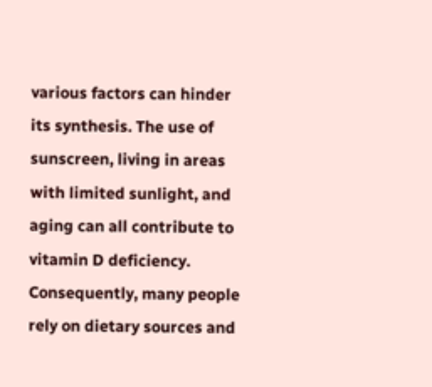various factors can hinder its synthesis. The use of sunscreen, living in areas with limited sunlight, and aging can all contribute to vitamin D deficiency. Consequently, many people rely on dietary sources and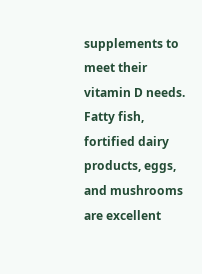supplements to meet their vitamin D needs. Fatty fish, fortified dairy products, eggs, and mushrooms are excellent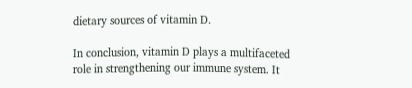dietary sources of vitamin D.

In conclusion, vitamin D plays a multifaceted role in strengthening our immune system. It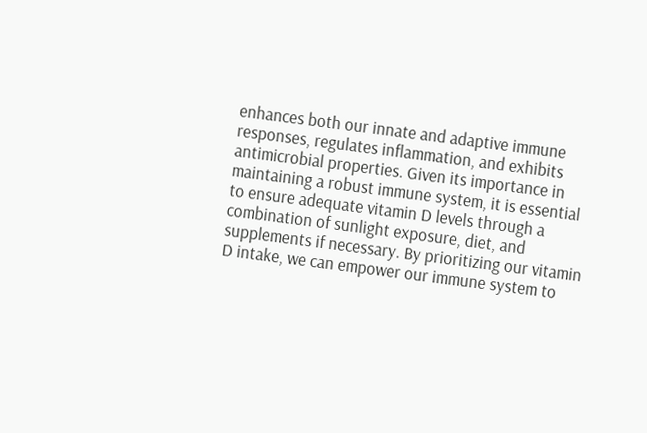enhances both our innate and adaptive immune responses, regulates inflammation, and exhibits antimicrobial properties. Given its importance in maintaining a robust immune system, it is essential to ensure adequate vitamin D levels through a combination of sunlight exposure, diet, and supplements if necessary. By prioritizing our vitamin D intake, we can empower our immune system to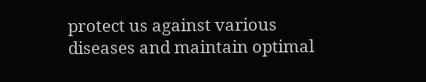protect us against various diseases and maintain optimal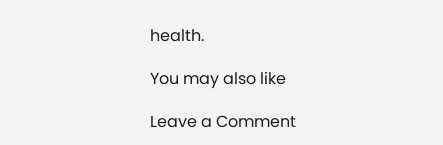health.

You may also like

Leave a Comment